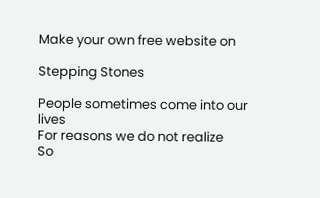Make your own free website on

Stepping Stones

People sometimes come into our lives
For reasons we do not realize
So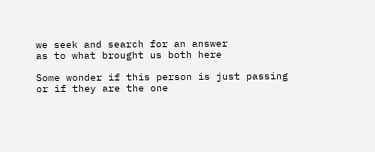we seek and search for an answer
as to what brought us both here

Some wonder if this person is just passing
or if they are the one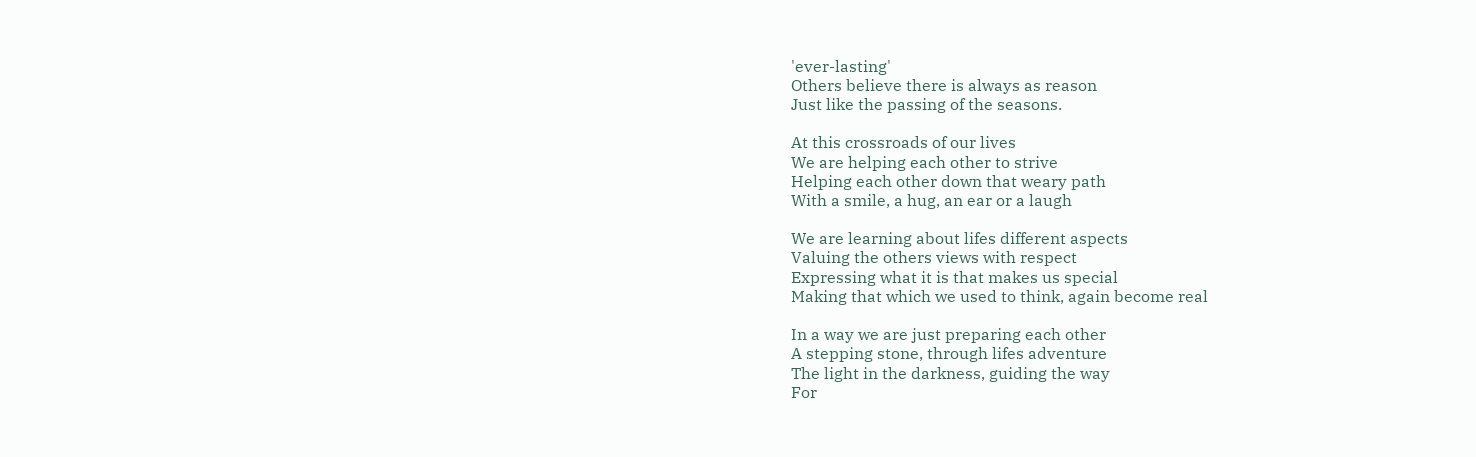'ever-lasting'
Others believe there is always as reason
Just like the passing of the seasons.

At this crossroads of our lives
We are helping each other to strive
Helping each other down that weary path
With a smile, a hug, an ear or a laugh

We are learning about lifes different aspects
Valuing the others views with respect
Expressing what it is that makes us special
Making that which we used to think, again become real

In a way we are just preparing each other
A stepping stone, through lifes adventure
The light in the darkness, guiding the way
For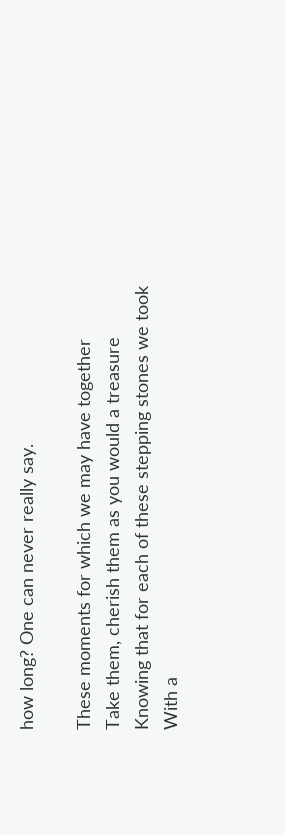how long? One can never really say.

These moments for which we may have together
Take them, cherish them as you would a treasure
Knowing that for each of these stepping stones we took
With a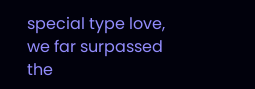special type love, we far surpassed the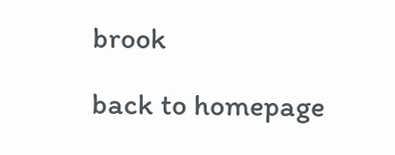brook

back to homepage